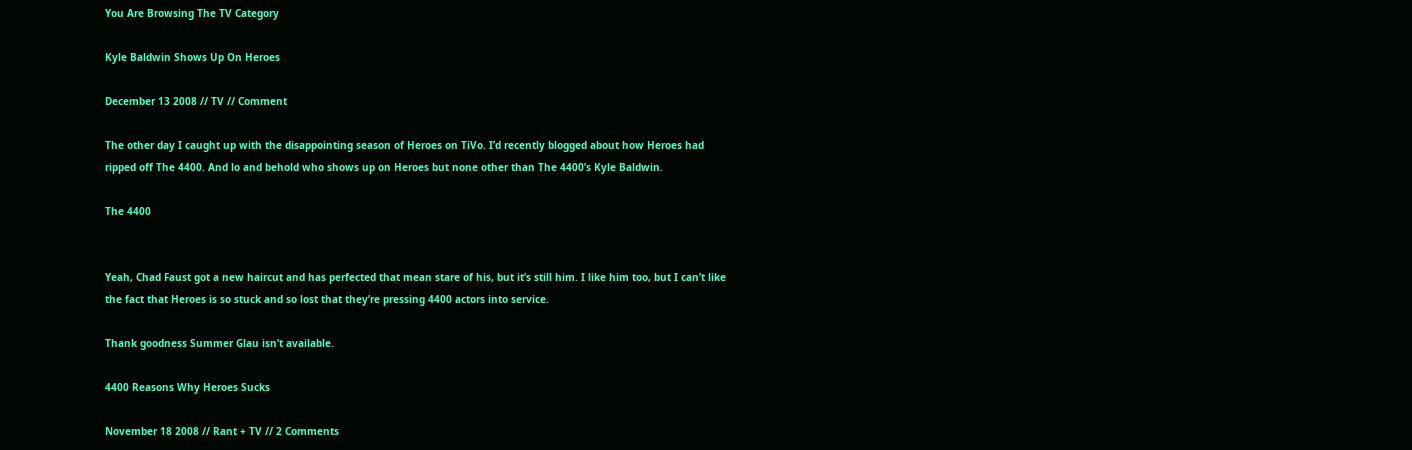You Are Browsing The TV Category

Kyle Baldwin Shows Up On Heroes

December 13 2008 // TV // Comment

The other day I caught up with the disappointing season of Heroes on TiVo. I’d recently blogged about how Heroes had ripped off The 4400. And lo and behold who shows up on Heroes but none other than The 4400’s Kyle Baldwin.

The 4400


Yeah, Chad Faust got a new haircut and has perfected that mean stare of his, but it’s still him. I like him too, but I can’t like the fact that Heroes is so stuck and so lost that they’re pressing 4400 actors into service.

Thank goodness Summer Glau isn’t available.

4400 Reasons Why Heroes Sucks

November 18 2008 // Rant + TV // 2 Comments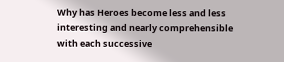Why has Heroes become less and less interesting and nearly comprehensible with each successive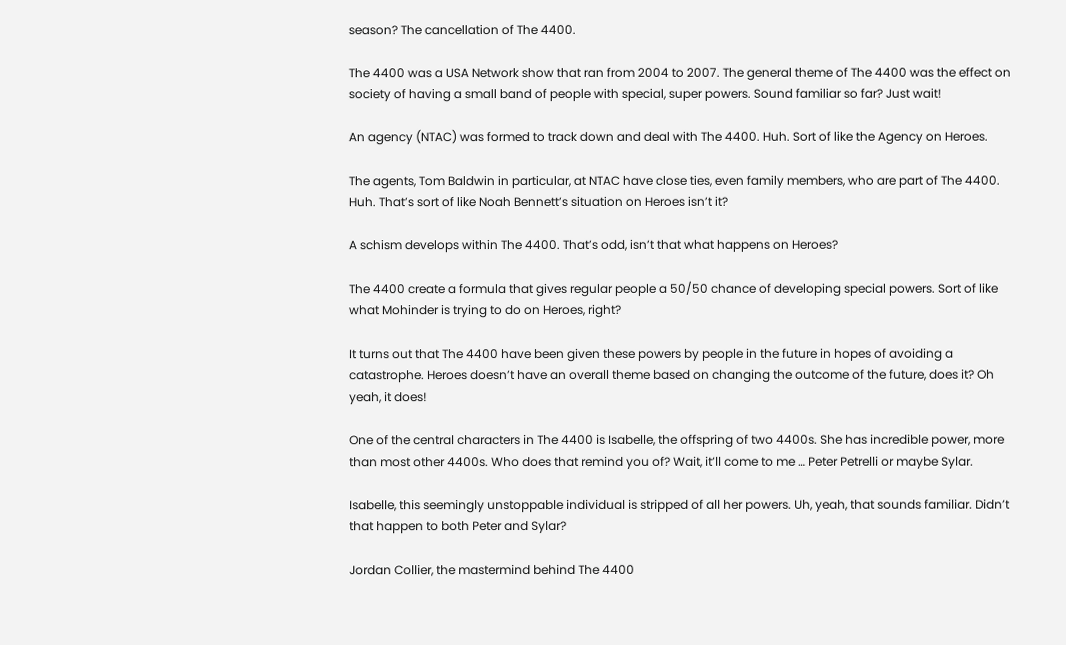season? The cancellation of The 4400.

The 4400 was a USA Network show that ran from 2004 to 2007. The general theme of The 4400 was the effect on society of having a small band of people with special, super powers. Sound familiar so far? Just wait!

An agency (NTAC) was formed to track down and deal with The 4400. Huh. Sort of like the Agency on Heroes.

The agents, Tom Baldwin in particular, at NTAC have close ties, even family members, who are part of The 4400. Huh. That’s sort of like Noah Bennett’s situation on Heroes isn’t it?

A schism develops within The 4400. That’s odd, isn’t that what happens on Heroes?

The 4400 create a formula that gives regular people a 50/50 chance of developing special powers. Sort of like what Mohinder is trying to do on Heroes, right?

It turns out that The 4400 have been given these powers by people in the future in hopes of avoiding a catastrophe. Heroes doesn’t have an overall theme based on changing the outcome of the future, does it? Oh yeah, it does!

One of the central characters in The 4400 is Isabelle, the offspring of two 4400s. She has incredible power, more than most other 4400s. Who does that remind you of? Wait, it’ll come to me … Peter Petrelli or maybe Sylar.

Isabelle, this seemingly unstoppable individual is stripped of all her powers. Uh, yeah, that sounds familiar. Didn’t that happen to both Peter and Sylar?

Jordan Collier, the mastermind behind The 4400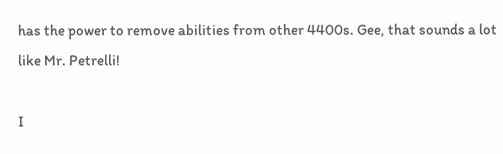has the power to remove abilities from other 4400s. Gee, that sounds a lot like Mr. Petrelli!

I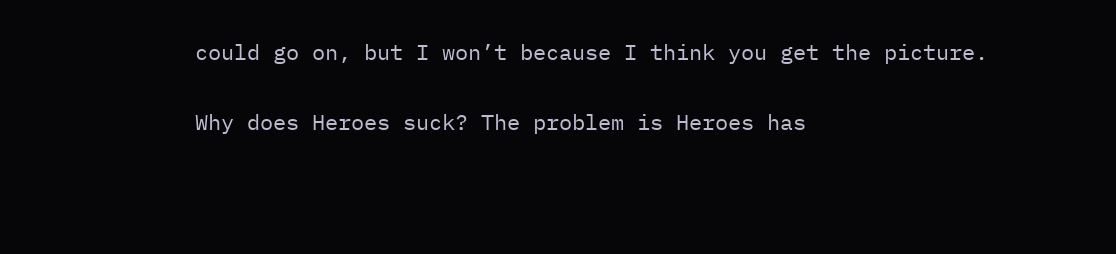could go on, but I won’t because I think you get the picture.

Why does Heroes suck? The problem is Heroes has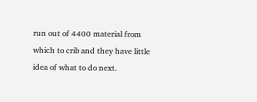run out of 4400 material from which to crib and they have little idea of what to do next.